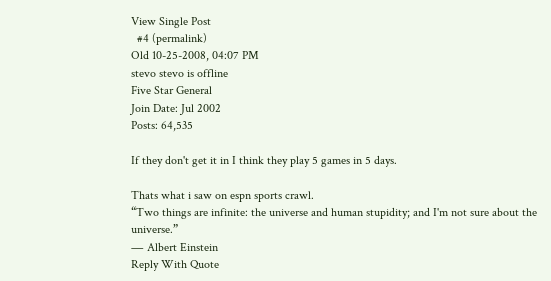View Single Post
  #4 (permalink)
Old 10-25-2008, 04:07 PM
stevo stevo is offline
Five Star General
Join Date: Jul 2002
Posts: 64,535

If they don't get it in I think they play 5 games in 5 days.

Thats what i saw on espn sports crawl.
“Two things are infinite: the universe and human stupidity; and I'm not sure about the universe.”
― Albert Einstein
Reply With Quote